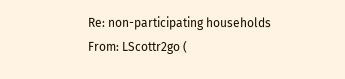Re: non-participating households
From: LScottr2go (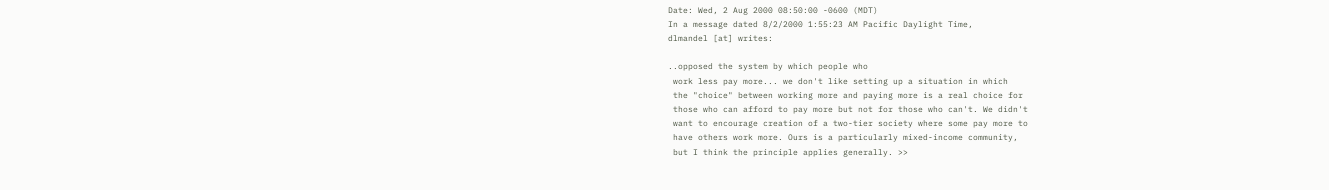Date: Wed, 2 Aug 2000 08:50:00 -0600 (MDT)
In a message dated 8/2/2000 1:55:23 AM Pacific Daylight Time,
dlmandel [at] writes:

..opposed the system by which people who
 work less pay more... we don't like setting up a situation in which
 the "choice" between working more and paying more is a real choice for
 those who can afford to pay more but not for those who can't. We didn't
 want to encourage creation of a two-tier society where some pay more to
 have others work more. Ours is a particularly mixed-income community,
 but I think the principle applies generally. >>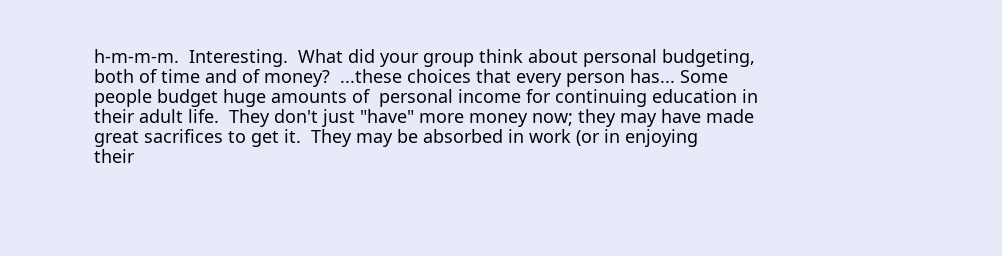h-m-m-m.  Interesting.  What did your group think about personal budgeting,
both of time and of money?  ...these choices that every person has... Some
people budget huge amounts of  personal income for continuing education in
their adult life.  They don't just "have" more money now; they may have made
great sacrifices to get it.  They may be absorbed in work (or in enjoying
their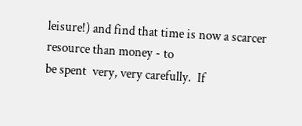leisure!) and find that time is now a scarcer resource than money - to
be spent  very, very carefully.  If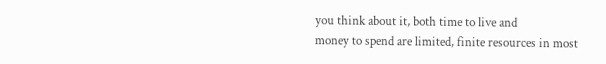you think about it, both time to live and
money to spend are limited, finite resources in most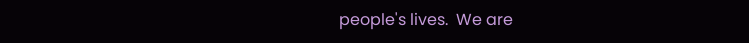people's lives.  We are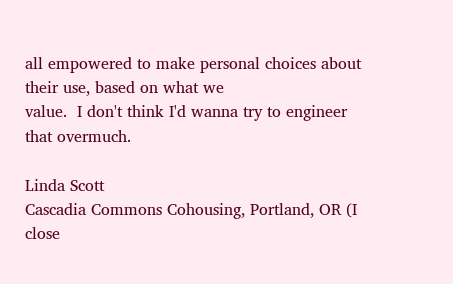all empowered to make personal choices about their use, based on what we
value.  I don't think I'd wanna try to engineer that overmuch.

Linda Scott
Cascadia Commons Cohousing, Portland, OR (I close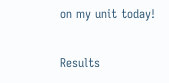on my unit today!

Results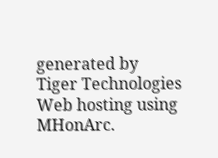generated by Tiger Technologies Web hosting using MHonArc.